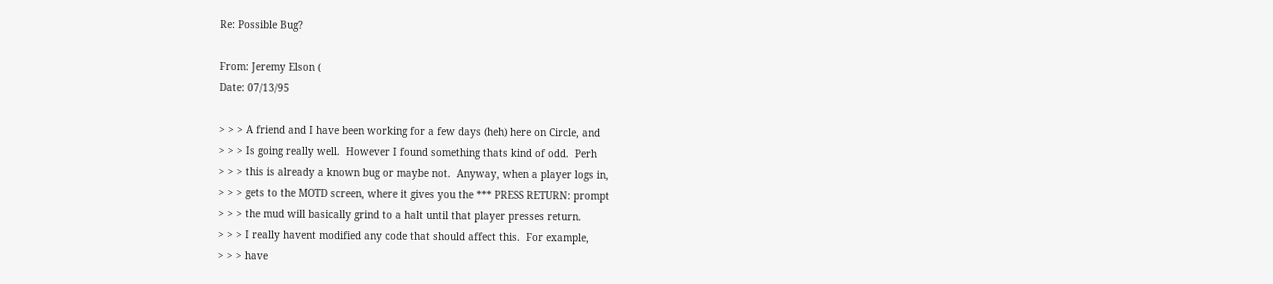Re: Possible Bug?

From: Jeremy Elson (
Date: 07/13/95

> > > A friend and I have been working for a few days (heh) here on Circle, and
> > > Is going really well.  However I found something thats kind of odd.  Perh
> > > this is already a known bug or maybe not.  Anyway, when a player logs in,
> > > gets to the MOTD screen, where it gives you the *** PRESS RETURN: prompt
> > > the mud will basically grind to a halt until that player presses return.
> > > I really havent modified any code that should affect this.  For example,
> > > have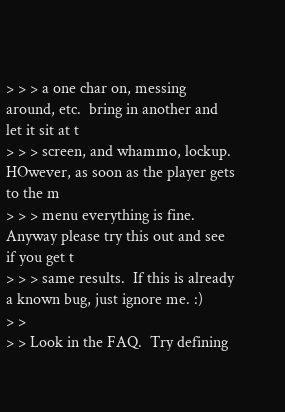> > > a one char on, messing around, etc.  bring in another and let it sit at t
> > > screen, and whammo, lockup.  HOwever, as soon as the player gets to the m
> > > menu everything is fine.  Anyway please try this out and see if you get t
> > > same results.  If this is already a known bug, just ignore me. :)
> >
> > Look in the FAQ.  Try defining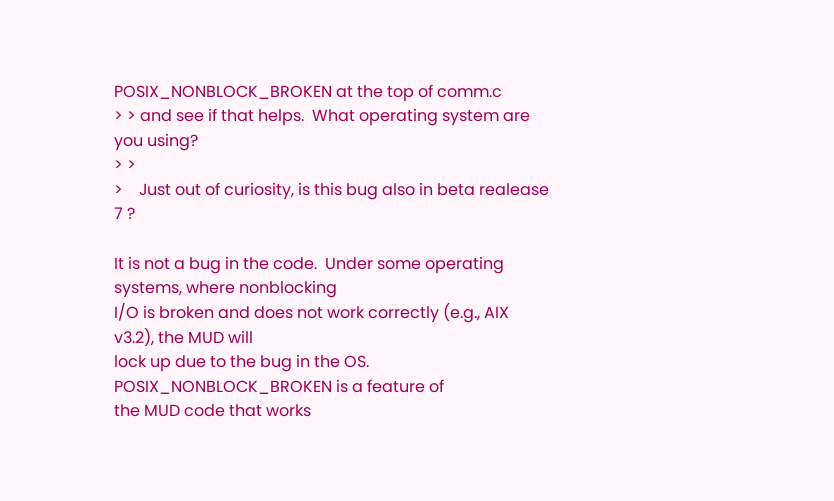POSIX_NONBLOCK_BROKEN at the top of comm.c
> > and see if that helps.  What operating system are you using?
> >
>    Just out of curiosity, is this bug also in beta realease 7 ?

It is not a bug in the code.  Under some operating systems, where nonblocking
I/O is broken and does not work correctly (e.g., AIX v3.2), the MUD will
lock up due to the bug in the OS.  POSIX_NONBLOCK_BROKEN is a feature of
the MUD code that works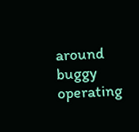around buggy operating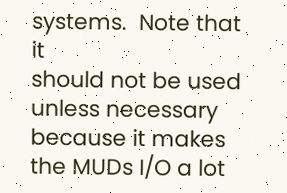systems.  Note that it
should not be used unless necessary because it makes the MUDs I/O a lot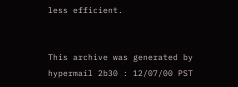less efficient.


This archive was generated by hypermail 2b30 : 12/07/00 PST